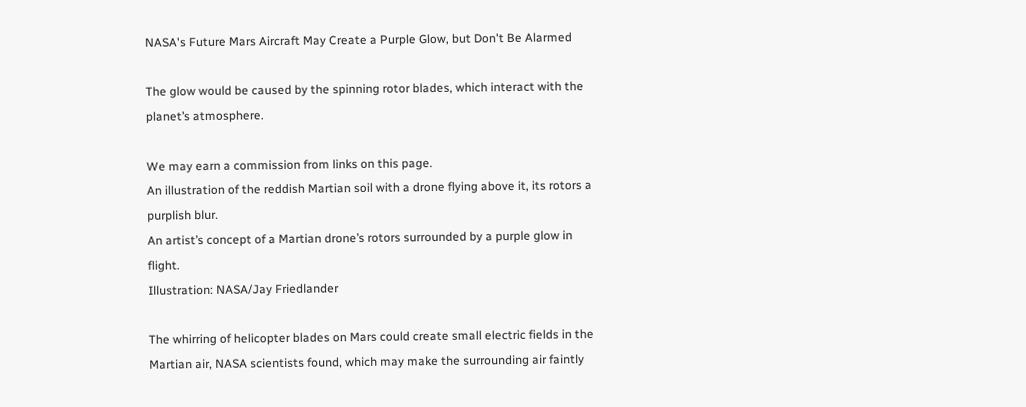NASA's Future Mars Aircraft May Create a Purple Glow, but Don't Be Alarmed

The glow would be caused by the spinning rotor blades, which interact with the planet’s atmosphere.

We may earn a commission from links on this page.
An illustration of the reddish Martian soil with a drone flying above it, its rotors a purplish blur.
An artist’s concept of a Martian drone’s rotors surrounded by a purple glow in flight.
Illustration: NASA/Jay Friedlander

The whirring of helicopter blades on Mars could create small electric fields in the Martian air, NASA scientists found, which may make the surrounding air faintly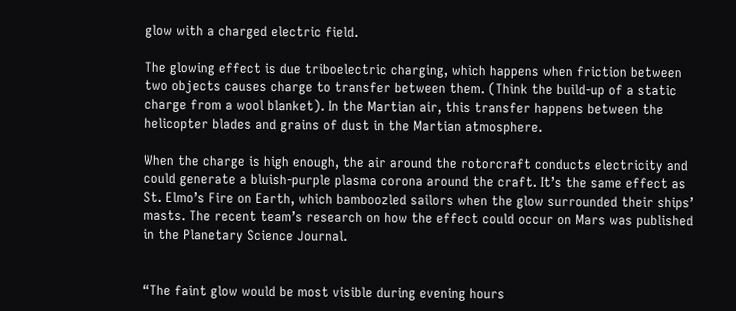glow with a charged electric field.

The glowing effect is due triboelectric charging, which happens when friction between two objects causes charge to transfer between them. (Think the build-up of a static charge from a wool blanket). In the Martian air, this transfer happens between the helicopter blades and grains of dust in the Martian atmosphere.

When the charge is high enough, the air around the rotorcraft conducts electricity and could generate a bluish-purple plasma corona around the craft. It’s the same effect as St. Elmo’s Fire on Earth, which bamboozled sailors when the glow surrounded their ships’ masts. The recent team’s research on how the effect could occur on Mars was published in the Planetary Science Journal.


“The faint glow would be most visible during evening hours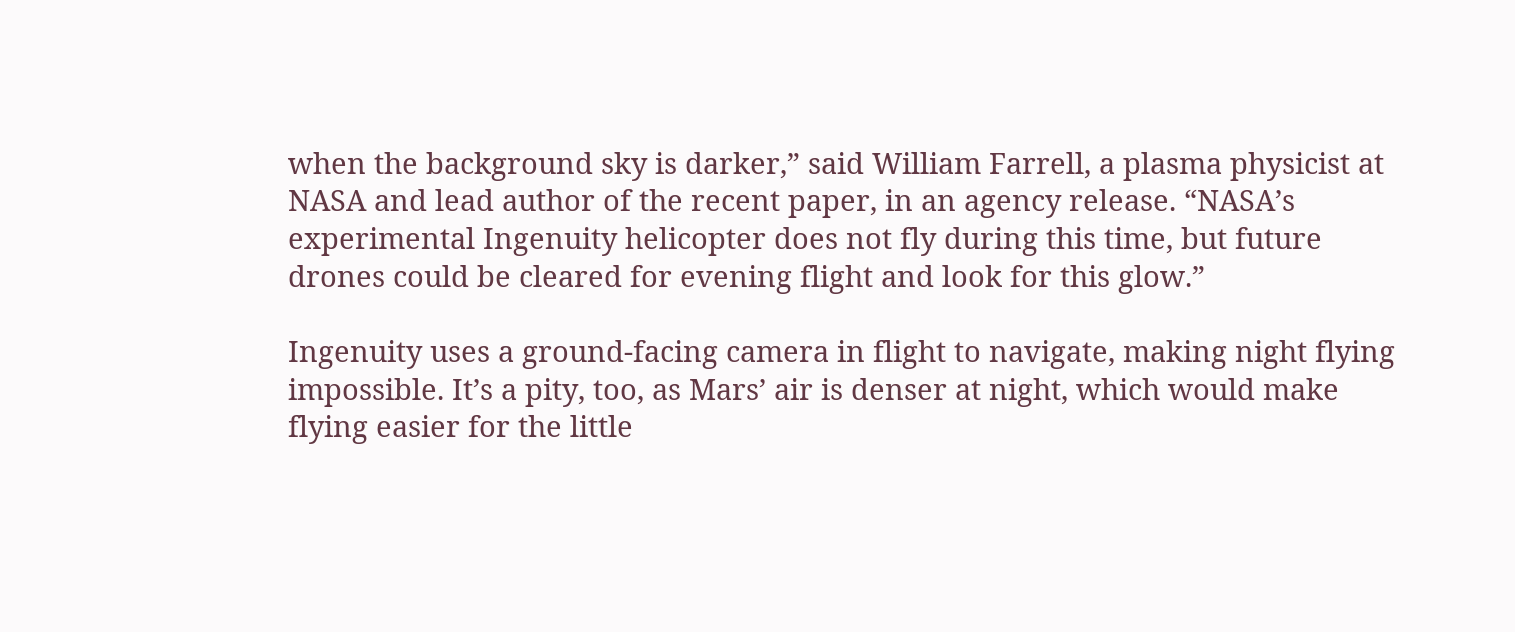when the background sky is darker,” said William Farrell, a plasma physicist at NASA and lead author of the recent paper, in an agency release. “NASA’s experimental Ingenuity helicopter does not fly during this time, but future drones could be cleared for evening flight and look for this glow.”

Ingenuity uses a ground-facing camera in flight to navigate, making night flying impossible. It’s a pity, too, as Mars’ air is denser at night, which would make flying easier for the little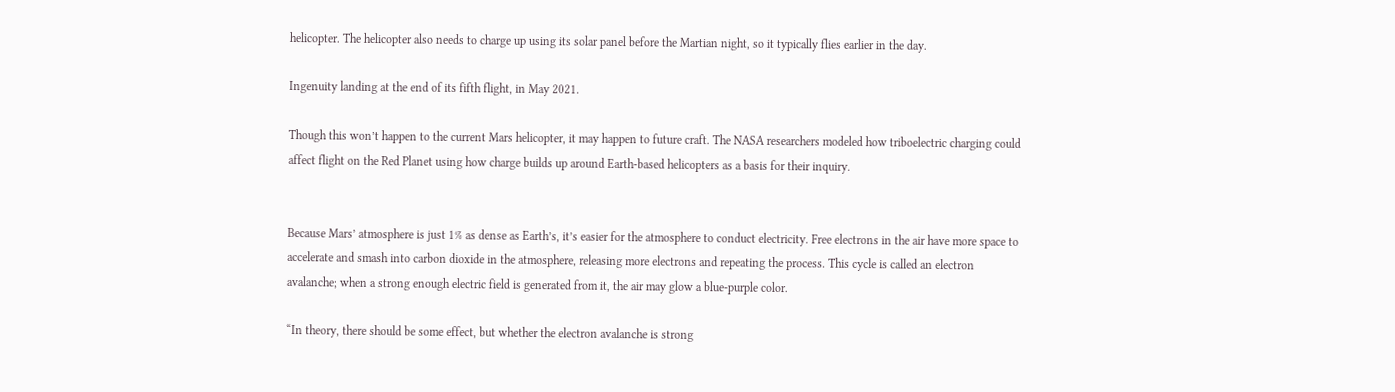helicopter. The helicopter also needs to charge up using its solar panel before the Martian night, so it typically flies earlier in the day.

Ingenuity landing at the end of its fifth flight, in May 2021.

Though this won’t happen to the current Mars helicopter, it may happen to future craft. The NASA researchers modeled how triboelectric charging could affect flight on the Red Planet using how charge builds up around Earth-based helicopters as a basis for their inquiry.


Because Mars’ atmosphere is just 1% as dense as Earth’s, it’s easier for the atmosphere to conduct electricity. Free electrons in the air have more space to accelerate and smash into carbon dioxide in the atmosphere, releasing more electrons and repeating the process. This cycle is called an electron avalanche; when a strong enough electric field is generated from it, the air may glow a blue-purple color.

“In theory, there should be some effect, but whether the electron avalanche is strong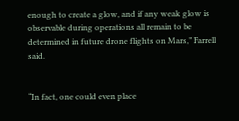enough to create a glow, and if any weak glow is observable during operations all remain to be determined in future drone flights on Mars,” Farrell said.


“In fact, one could even place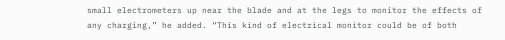small electrometers up near the blade and at the legs to monitor the effects of any charging,” he added. “This kind of electrical monitor could be of both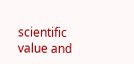scientific value and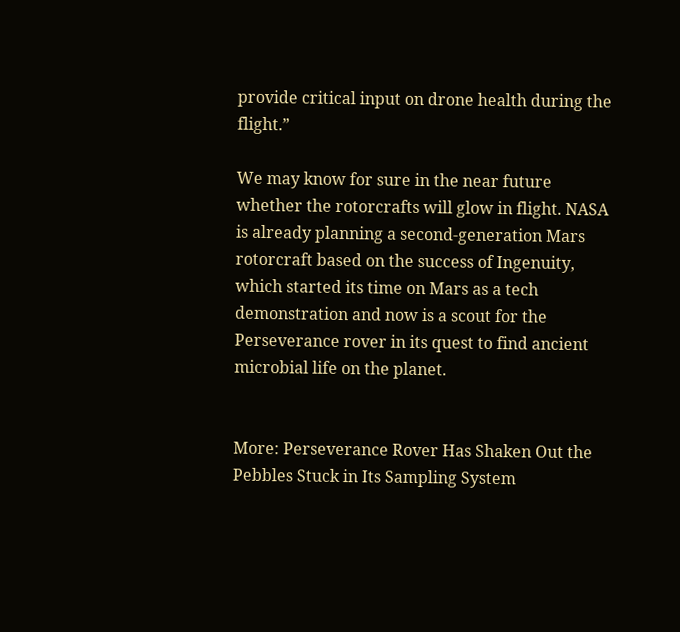provide critical input on drone health during the flight.”

We may know for sure in the near future whether the rotorcrafts will glow in flight. NASA is already planning a second-generation Mars rotorcraft based on the success of Ingenuity, which started its time on Mars as a tech demonstration and now is a scout for the Perseverance rover in its quest to find ancient microbial life on the planet.


More: Perseverance Rover Has Shaken Out the Pebbles Stuck in Its Sampling System